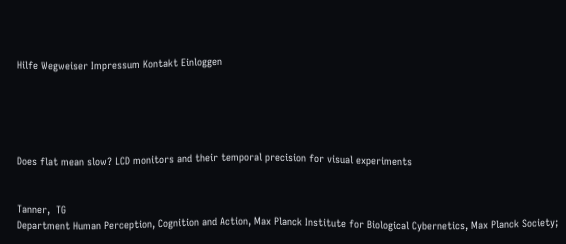Hilfe Wegweiser Impressum Kontakt Einloggen





Does flat mean slow? LCD monitors and their temporal precision for visual experiments


Tanner,  TG
Department Human Perception, Cognition and Action, Max Planck Institute for Biological Cybernetics, Max Planck Society;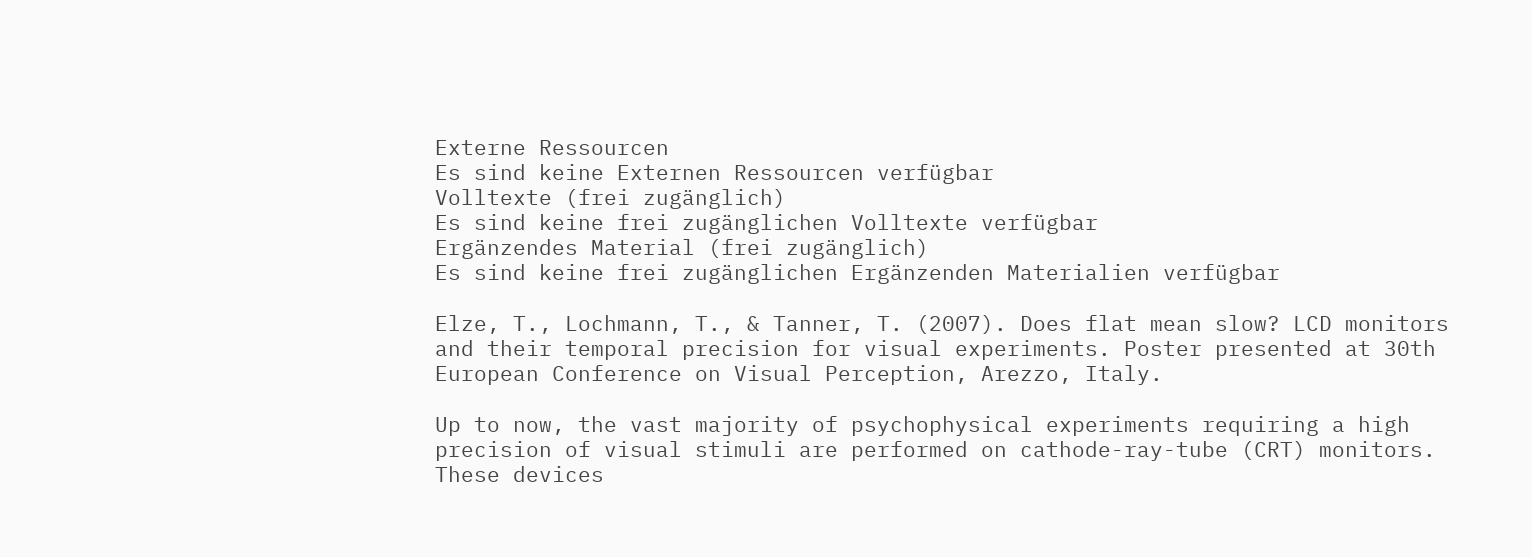Externe Ressourcen
Es sind keine Externen Ressourcen verfügbar
Volltexte (frei zugänglich)
Es sind keine frei zugänglichen Volltexte verfügbar
Ergänzendes Material (frei zugänglich)
Es sind keine frei zugänglichen Ergänzenden Materialien verfügbar

Elze, T., Lochmann, T., & Tanner, T. (2007). Does flat mean slow? LCD monitors and their temporal precision for visual experiments. Poster presented at 30th European Conference on Visual Perception, Arezzo, Italy.

Up to now, the vast majority of psychophysical experiments requiring a high precision of visual stimuli are performed on cathode-ray-tube (CRT) monitors. These devices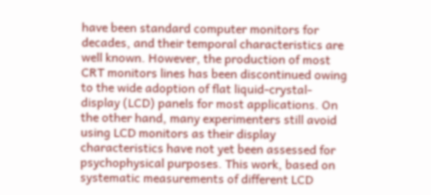have been standard computer monitors for decades, and their temporal characteristics are well known. However, the production of most CRT monitors lines has been discontinued owing to the wide adoption of flat liquid-crystal-display (LCD) panels for most applications. On the other hand, many experimenters still avoid using LCD monitors as their display characteristics have not yet been assessed for psychophysical purposes. This work, based on systematic measurements of different LCD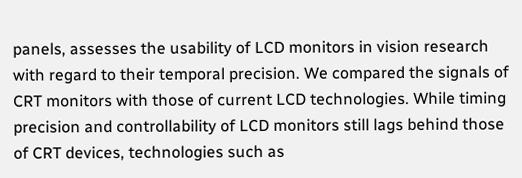panels, assesses the usability of LCD monitors in vision research with regard to their temporal precision. We compared the signals of CRT monitors with those of current LCD technologies. While timing precision and controllability of LCD monitors still lags behind those of CRT devices, technologies such as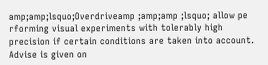amp;amp;lsquo;Overdriveamp ;amp;amp ;lsquo; allow pe rforming visual experiments with tolerably high precision if certain conditions are taken into account. Advise is given on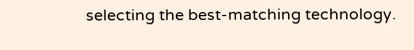selecting the best-matching technology.